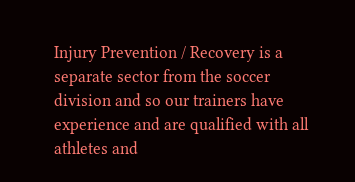Injury Prevention / Recovery is a separate sector from the soccer division and so our trainers have experience and are qualified with all athletes and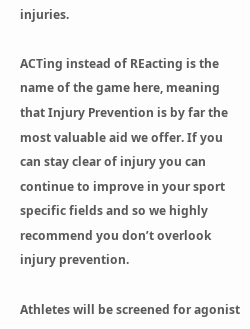injuries.

ACTing instead of REacting is the name of the game here, meaning that Injury Prevention is by far the most valuable aid we offer. If you can stay clear of injury you can continue to improve in your sport specific fields and so we highly recommend you don’t overlook injury prevention.

Athletes will be screened for agonist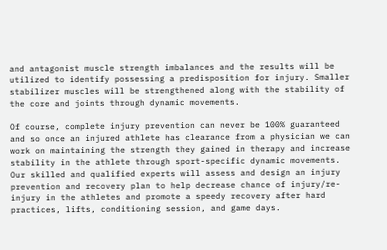and antagonist muscle strength imbalances and the results will be utilized to identify possessing a predisposition for injury. Smaller stabilizer muscles will be strengthened along with the stability of the core and joints through dynamic movements.

Of course, complete injury prevention can never be 100% guaranteed and so once an injured athlete has clearance from a physician we can work on maintaining the strength they gained in therapy and increase stability in the athlete through sport-specific dynamic movements. Our skilled and qualified experts will assess and design an injury prevention and recovery plan to help decrease chance of injury/re-injury in the athletes and promote a speedy recovery after hard practices, lifts, conditioning session, and game days.